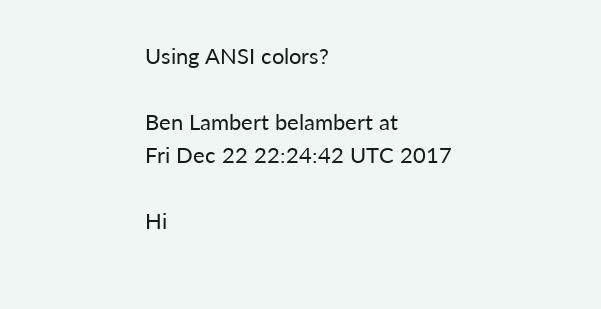Using ANSI colors?

Ben Lambert belambert at
Fri Dec 22 22:24:42 UTC 2017

Hi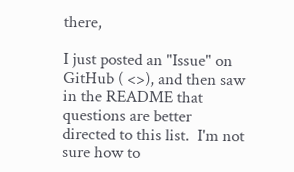there,

I just posted an "Issue" on GitHub ( <>), and then saw in the README that questions are better directed to this list.  I'm not sure how to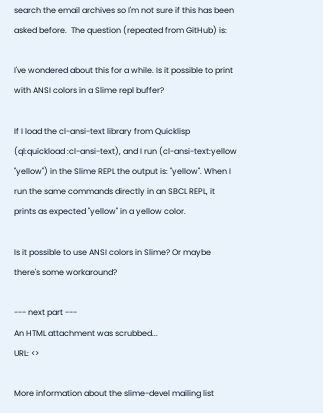search the email archives so I'm not sure if this has been asked before.  The question (repeated from GitHub) is:

I've wondered about this for a while. Is it possible to print with ANSI colors in a Slime repl buffer?

If I load the cl-ansi-text library from Quicklisp (ql:quickload :cl-ansi-text), and I run (cl-ansi-text:yellow "yellow") in the Slime REPL the output is: "yellow". When I run the same commands directly in an SBCL REPL, it prints as expected "yellow" in a yellow color.

Is it possible to use ANSI colors in Slime? Or maybe there's some workaround?

--- next part ---
An HTML attachment was scrubbed...
URL: <>

More information about the slime-devel mailing list